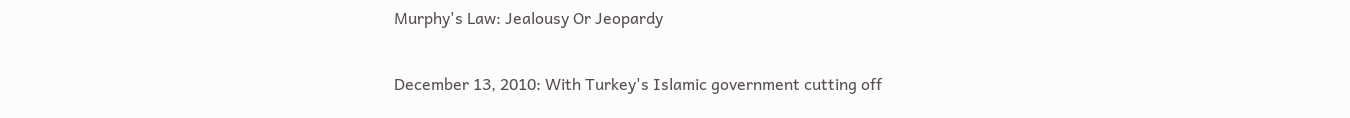Murphy's Law: Jealousy Or Jeopardy


December 13, 2010: With Turkey's Islamic government cutting off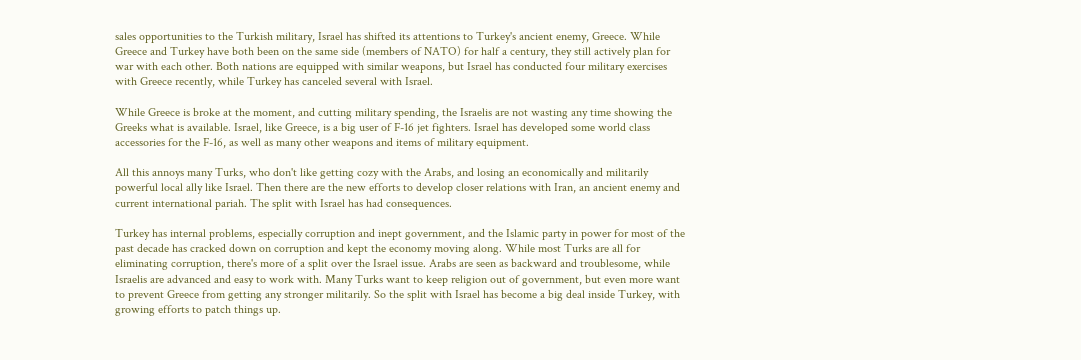sales opportunities to the Turkish military, Israel has shifted its attentions to Turkey's ancient enemy, Greece. While Greece and Turkey have both been on the same side (members of NATO) for half a century, they still actively plan for war with each other. Both nations are equipped with similar weapons, but Israel has conducted four military exercises with Greece recently, while Turkey has canceled several with Israel.

While Greece is broke at the moment, and cutting military spending, the Israelis are not wasting any time showing the Greeks what is available. Israel, like Greece, is a big user of F-16 jet fighters. Israel has developed some world class accessories for the F-16, as well as many other weapons and items of military equipment.

All this annoys many Turks, who don't like getting cozy with the Arabs, and losing an economically and militarily powerful local ally like Israel. Then there are the new efforts to develop closer relations with Iran, an ancient enemy and current international pariah. The split with Israel has had consequences.

Turkey has internal problems, especially corruption and inept government, and the Islamic party in power for most of the past decade has cracked down on corruption and kept the economy moving along. While most Turks are all for eliminating corruption, there's more of a split over the Israel issue. Arabs are seen as backward and troublesome, while Israelis are advanced and easy to work with. Many Turks want to keep religion out of government, but even more want to prevent Greece from getting any stronger militarily. So the split with Israel has become a big deal inside Turkey, with growing efforts to patch things up.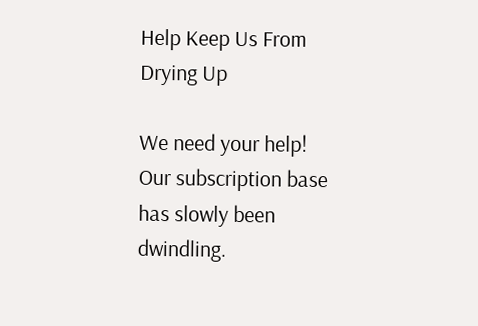Help Keep Us From Drying Up

We need your help! Our subscription base has slowly been dwindling.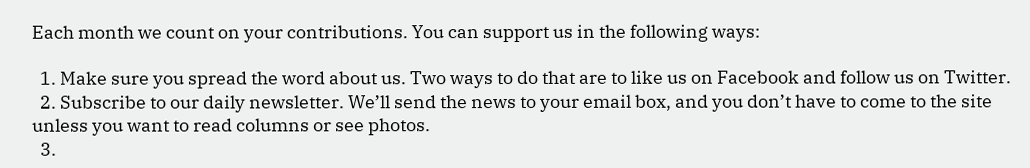Each month we count on your contributions. You can support us in the following ways:

  1. Make sure you spread the word about us. Two ways to do that are to like us on Facebook and follow us on Twitter.
  2. Subscribe to our daily newsletter. We’ll send the news to your email box, and you don’t have to come to the site unless you want to read columns or see photos.
  3.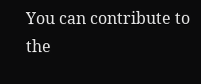You can contribute to the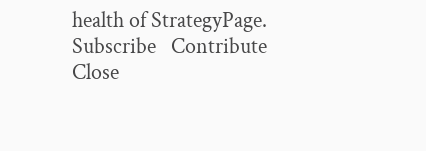health of StrategyPage.
Subscribe   Contribute   Close